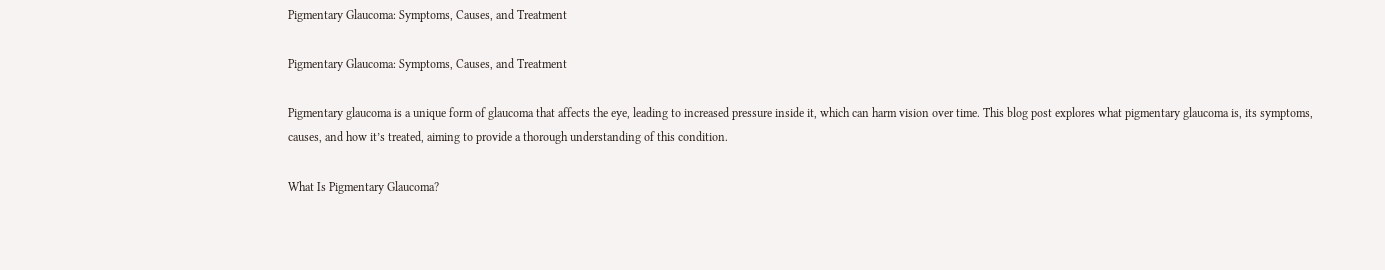Pigmentary Glaucoma: Symptoms, Causes, and Treatment

Pigmentary Glaucoma: Symptoms, Causes, and Treatment

Pigmentary glaucoma is a unique form of glaucoma that affects the eye, leading to increased pressure inside it, which can harm vision over time. This blog post explores what pigmentary glaucoma is, its symptoms, causes, and how it’s treated, aiming to provide a thorough understanding of this condition.

What Is Pigmentary Glaucoma?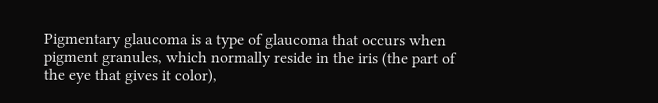Pigmentary glaucoma is a type of glaucoma that occurs when pigment granules, which normally reside in the iris (the part of the eye that gives it color),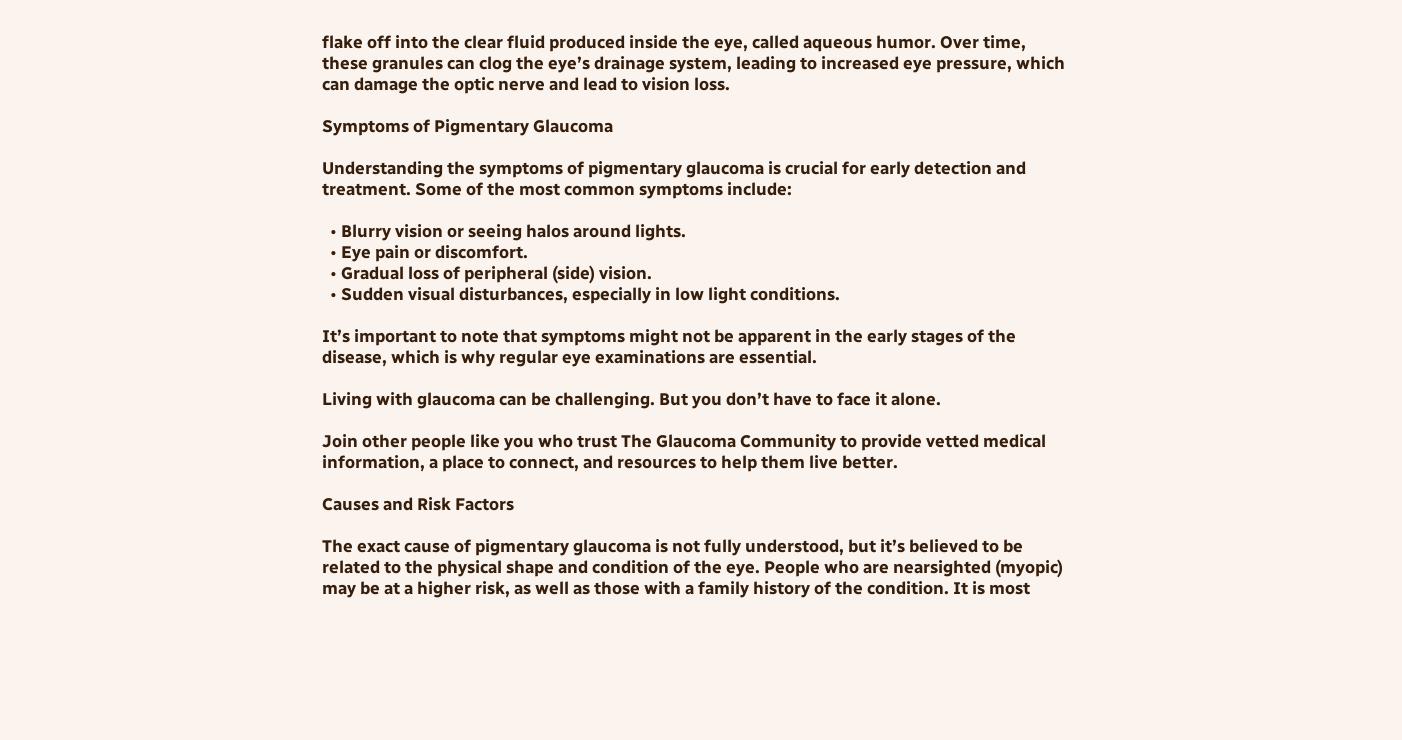flake off into the clear fluid produced inside the eye, called aqueous humor. Over time, these granules can clog the eye’s drainage system, leading to increased eye pressure, which can damage the optic nerve and lead to vision loss.

Symptoms of Pigmentary Glaucoma

Understanding the symptoms of pigmentary glaucoma is crucial for early detection and treatment. Some of the most common symptoms include:

  • Blurry vision or seeing halos around lights.
  • Eye pain or discomfort.
  • Gradual loss of peripheral (side) vision.
  • Sudden visual disturbances, especially in low light conditions.

It’s important to note that symptoms might not be apparent in the early stages of the disease, which is why regular eye examinations are essential.

Living with glaucoma can be challenging. But you don’t have to face it alone.

Join other people like you who trust The Glaucoma Community to provide vetted medical information, a place to connect, and resources to help them live better.

Causes and Risk Factors

The exact cause of pigmentary glaucoma is not fully understood, but it’s believed to be related to the physical shape and condition of the eye. People who are nearsighted (myopic) may be at a higher risk, as well as those with a family history of the condition. It is most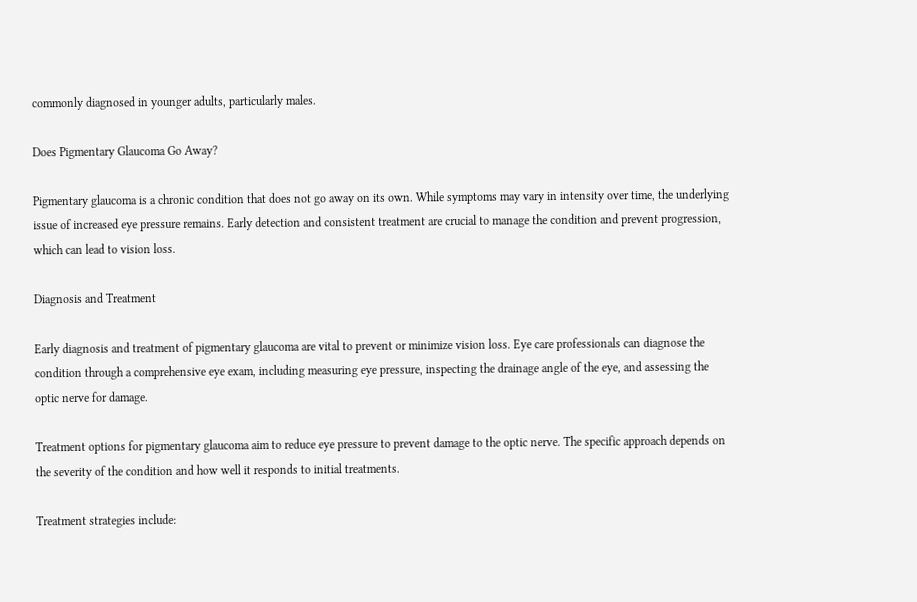commonly diagnosed in younger adults, particularly males.

Does Pigmentary Glaucoma Go Away?

Pigmentary glaucoma is a chronic condition that does not go away on its own. While symptoms may vary in intensity over time, the underlying issue of increased eye pressure remains. Early detection and consistent treatment are crucial to manage the condition and prevent progression, which can lead to vision loss.

Diagnosis and Treatment

Early diagnosis and treatment of pigmentary glaucoma are vital to prevent or minimize vision loss. Eye care professionals can diagnose the condition through a comprehensive eye exam, including measuring eye pressure, inspecting the drainage angle of the eye, and assessing the optic nerve for damage.

Treatment options for pigmentary glaucoma aim to reduce eye pressure to prevent damage to the optic nerve. The specific approach depends on the severity of the condition and how well it responds to initial treatments.

Treatment strategies include: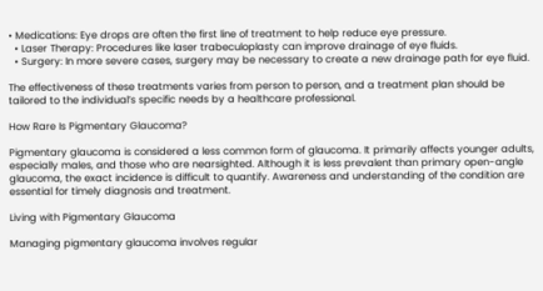• Medications: Eye drops are often the first line of treatment to help reduce eye pressure.
  • Laser Therapy: Procedures like laser trabeculoplasty can improve drainage of eye fluids.
  • Surgery: In more severe cases, surgery may be necessary to create a new drainage path for eye fluid.

The effectiveness of these treatments varies from person to person, and a treatment plan should be tailored to the individual’s specific needs by a healthcare professional.

How Rare Is Pigmentary Glaucoma?

Pigmentary glaucoma is considered a less common form of glaucoma. It primarily affects younger adults, especially males, and those who are nearsighted. Although it is less prevalent than primary open-angle glaucoma, the exact incidence is difficult to quantify. Awareness and understanding of the condition are essential for timely diagnosis and treatment.

Living with Pigmentary Glaucoma

Managing pigmentary glaucoma involves regular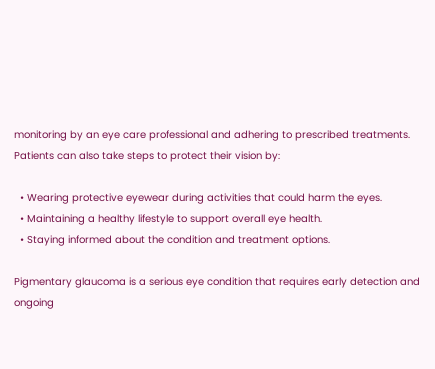monitoring by an eye care professional and adhering to prescribed treatments. Patients can also take steps to protect their vision by:

  • Wearing protective eyewear during activities that could harm the eyes.
  • Maintaining a healthy lifestyle to support overall eye health.
  • Staying informed about the condition and treatment options.

Pigmentary glaucoma is a serious eye condition that requires early detection and ongoing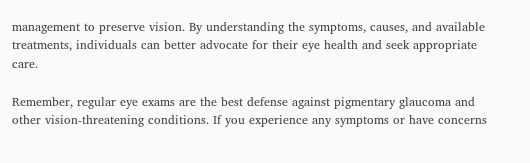management to preserve vision. By understanding the symptoms, causes, and available treatments, individuals can better advocate for their eye health and seek appropriate care.

Remember, regular eye exams are the best defense against pigmentary glaucoma and other vision-threatening conditions. If you experience any symptoms or have concerns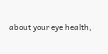about your eye health,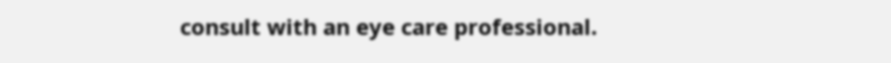consult with an eye care professional.